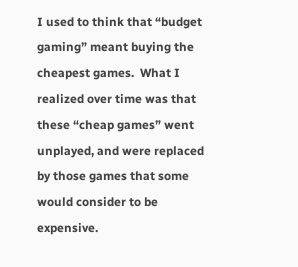I used to think that “budget gaming” meant buying the cheapest games.  What I realized over time was that these “cheap games” went unplayed, and were replaced by those games that some would consider to be expensive.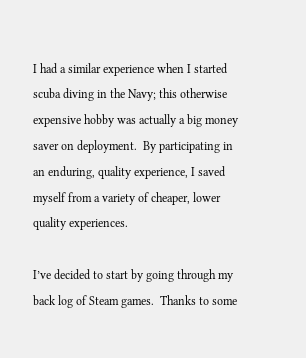I had a similar experience when I started scuba diving in the Navy; this otherwise expensive hobby was actually a big money saver on deployment.  By participating in an enduring, quality experience, I saved myself from a variety of cheaper, lower quality experiences.

I’ve decided to start by going through my back log of Steam games.  Thanks to some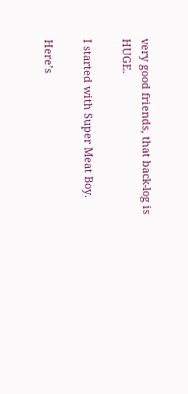very good friends, that back-log is HUGE.

I started with Super Meat Boy.

Here’s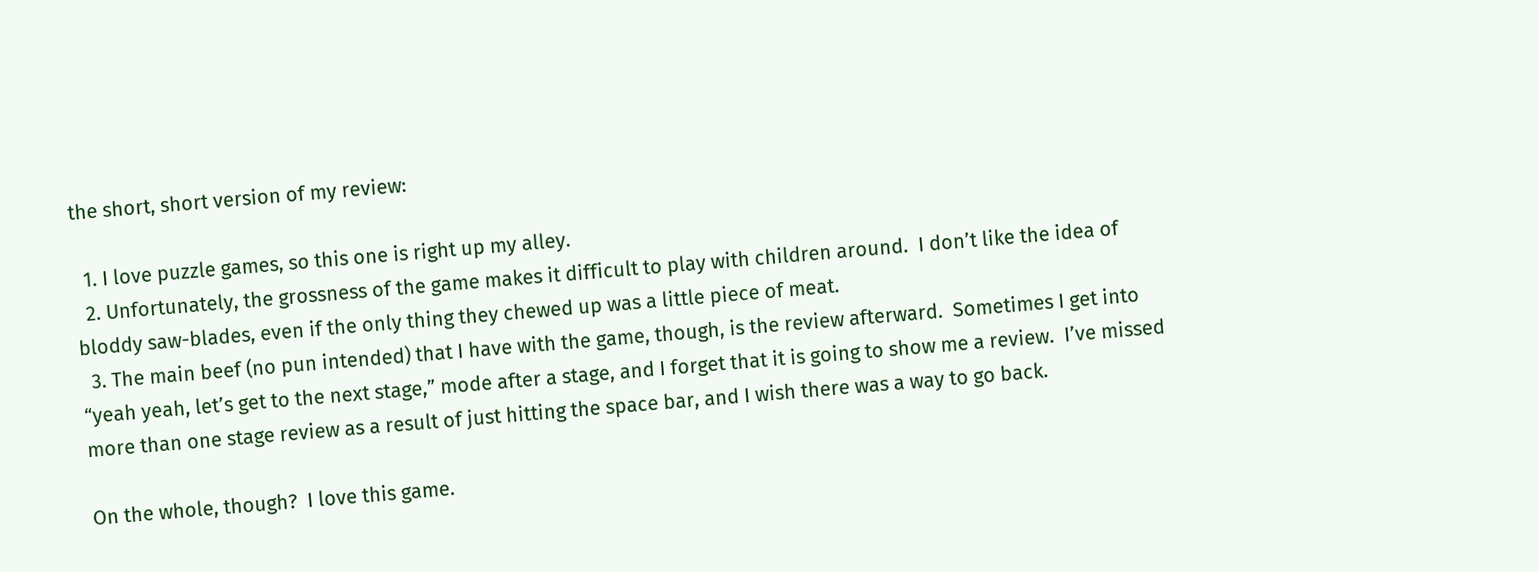the short, short version of my review:

  1. I love puzzle games, so this one is right up my alley.
  2. Unfortunately, the grossness of the game makes it difficult to play with children around.  I don’t like the idea of bloddy saw-blades, even if the only thing they chewed up was a little piece of meat.
  3. The main beef (no pun intended) that I have with the game, though, is the review afterward.  Sometimes I get into “yeah yeah, let’s get to the next stage,” mode after a stage, and I forget that it is going to show me a review.  I’ve missed more than one stage review as a result of just hitting the space bar, and I wish there was a way to go back.

On the whole, though?  I love this game.